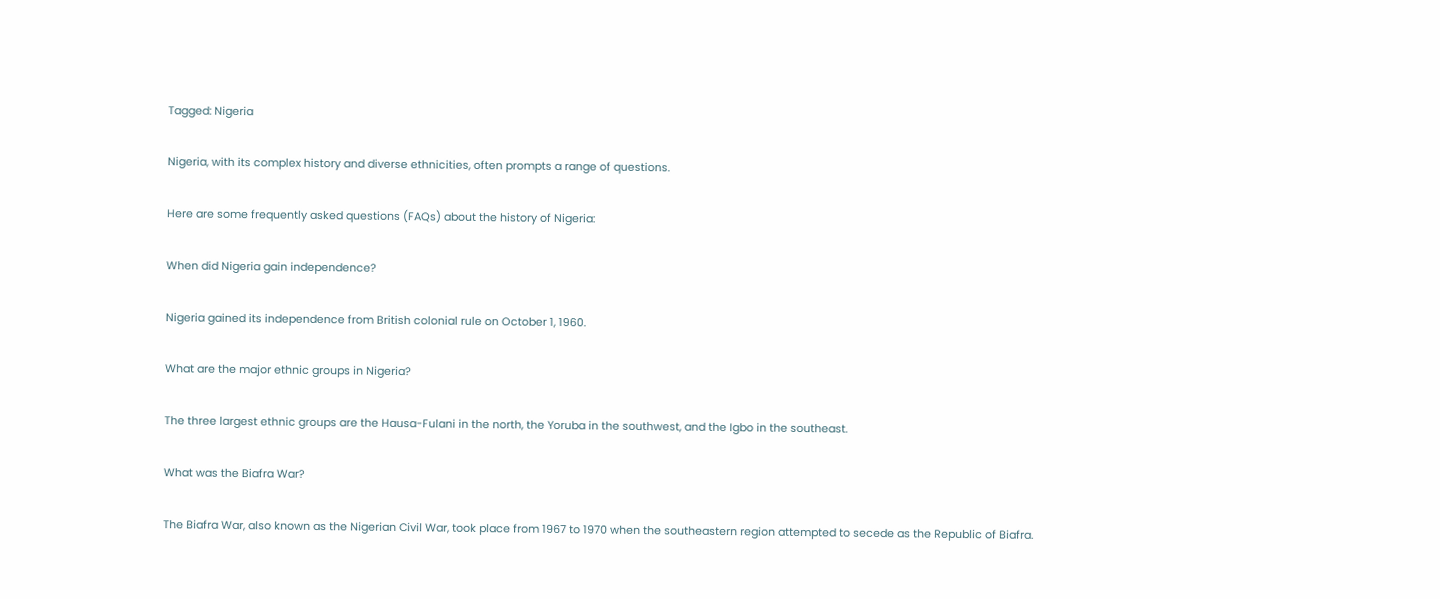Tagged: Nigeria

Nigeria, with its complex history and diverse ethnicities, often prompts a range of questions.

Here are some frequently asked questions (FAQs) about the history of Nigeria:

When did Nigeria gain independence?

Nigeria gained its independence from British colonial rule on October 1, 1960.

What are the major ethnic groups in Nigeria?

The three largest ethnic groups are the Hausa-Fulani in the north, the Yoruba in the southwest, and the Igbo in the southeast.

What was the Biafra War?

The Biafra War, also known as the Nigerian Civil War, took place from 1967 to 1970 when the southeastern region attempted to secede as the Republic of Biafra.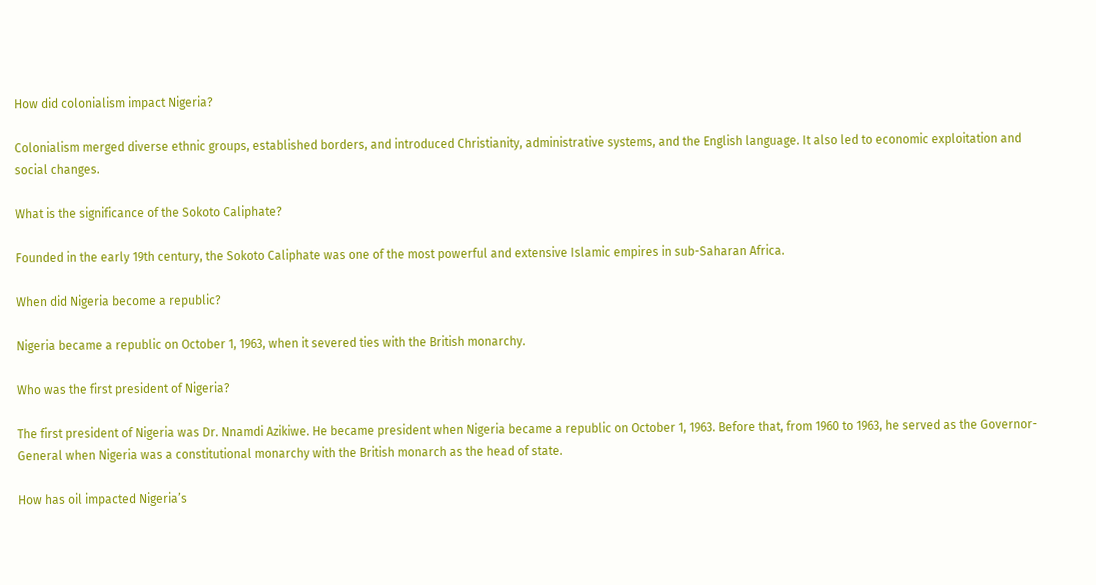How did colonialism impact Nigeria?

Colonialism merged diverse ethnic groups, established borders, and introduced Christianity, administrative systems, and the English language. It also led to economic exploitation and social changes.

What is the significance of the Sokoto Caliphate?

Founded in the early 19th century, the Sokoto Caliphate was one of the most powerful and extensive Islamic empires in sub-Saharan Africa.

When did Nigeria become a republic?

Nigeria became a republic on October 1, 1963, when it severed ties with the British monarchy.

Who was the first president of Nigeria?

The first president of Nigeria was Dr. Nnamdi Azikiwe. He became president when Nigeria became a republic on October 1, 1963. Before that, from 1960 to 1963, he served as the Governor-General when Nigeria was a constitutional monarchy with the British monarch as the head of state.

How has oil impacted Nigeria’s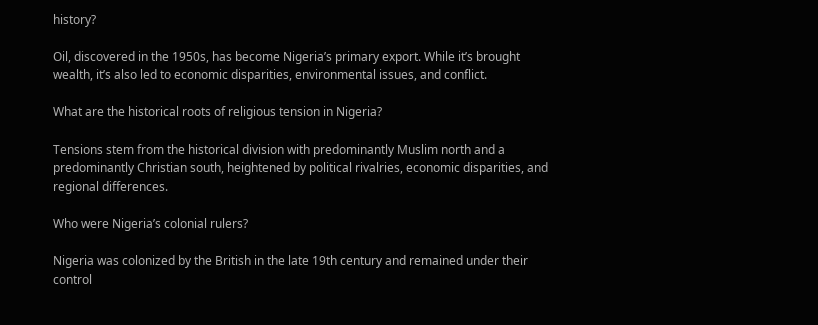history?

Oil, discovered in the 1950s, has become Nigeria’s primary export. While it’s brought wealth, it’s also led to economic disparities, environmental issues, and conflict.

What are the historical roots of religious tension in Nigeria?

Tensions stem from the historical division with predominantly Muslim north and a predominantly Christian south, heightened by political rivalries, economic disparities, and regional differences.

Who were Nigeria’s colonial rulers?

Nigeria was colonized by the British in the late 19th century and remained under their control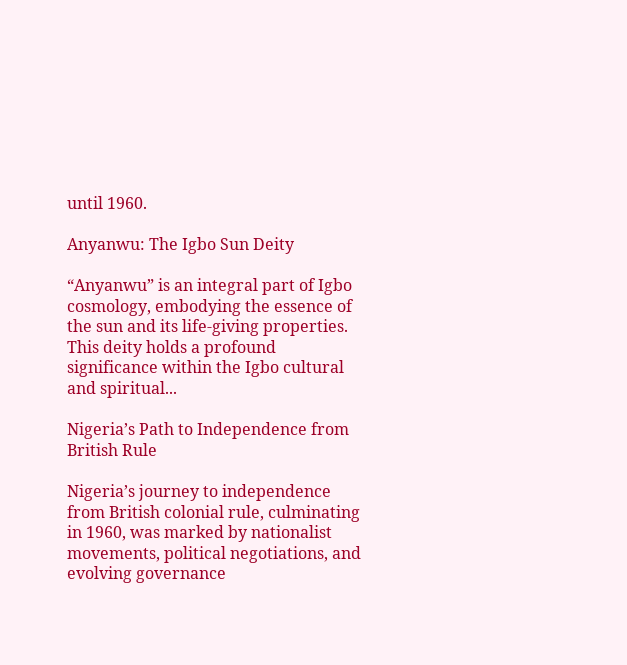until 1960.

Anyanwu: The Igbo Sun Deity

“Anyanwu” is an integral part of Igbo cosmology, embodying the essence of the sun and its life-giving properties. This deity holds a profound significance within the Igbo cultural and spiritual...

Nigeria’s Path to Independence from British Rule

Nigeria’s journey to independence from British colonial rule, culminating in 1960, was marked by nationalist movements, political negotiations, and evolving governance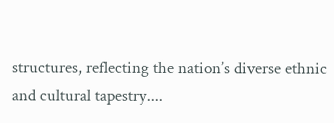structures, reflecting the nation’s diverse ethnic and cultural tapestry....